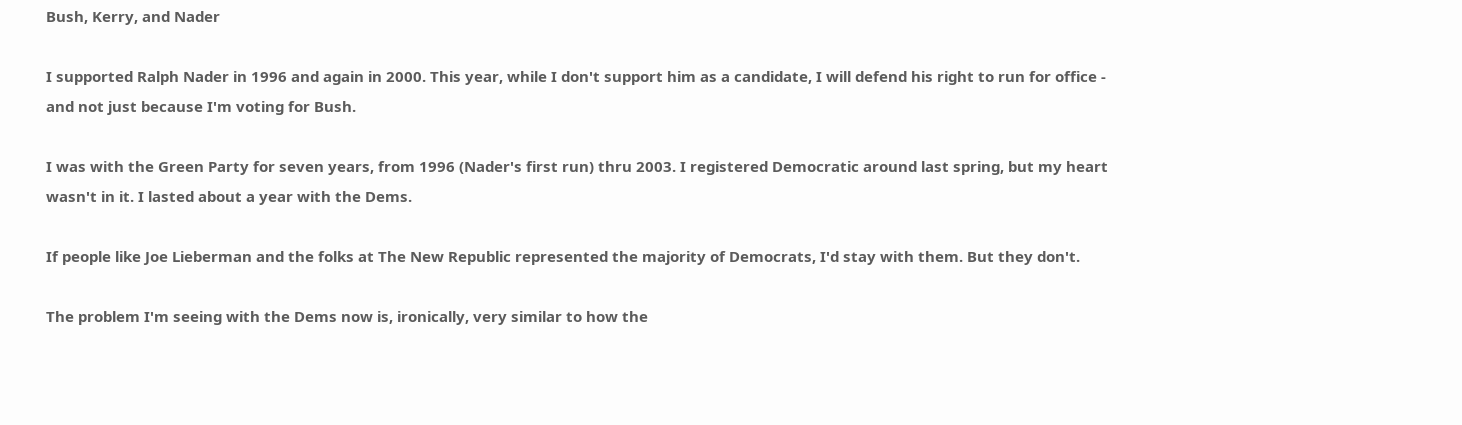Bush, Kerry, and Nader

I supported Ralph Nader in 1996 and again in 2000. This year, while I don't support him as a candidate, I will defend his right to run for office - and not just because I'm voting for Bush.

I was with the Green Party for seven years, from 1996 (Nader's first run) thru 2003. I registered Democratic around last spring, but my heart wasn't in it. I lasted about a year with the Dems.

If people like Joe Lieberman and the folks at The New Republic represented the majority of Democrats, I'd stay with them. But they don't.

The problem I'm seeing with the Dems now is, ironically, very similar to how the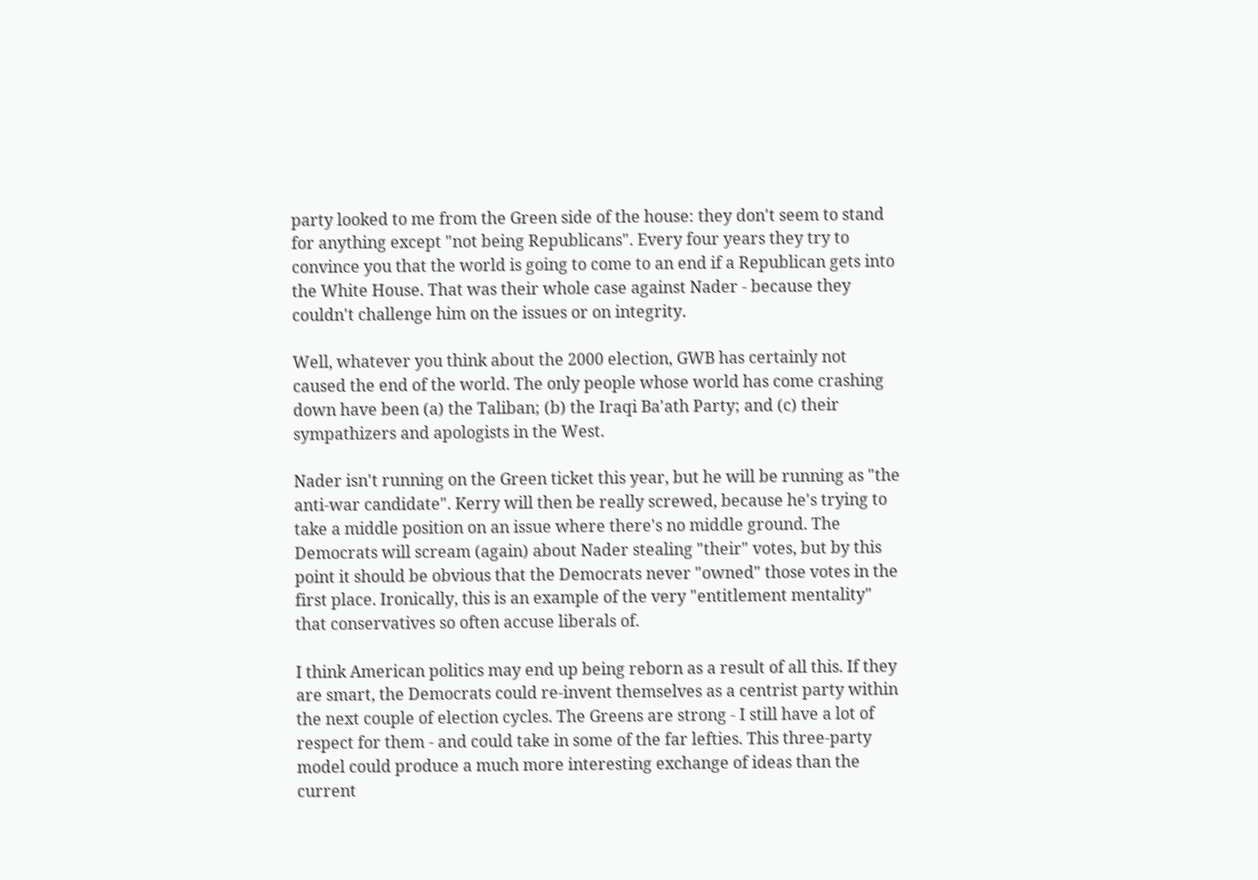party looked to me from the Green side of the house: they don't seem to stand for anything except "not being Republicans". Every four years they try to convince you that the world is going to come to an end if a Republican gets into the White House. That was their whole case against Nader - because they couldn't challenge him on the issues or on integrity.

Well, whatever you think about the 2000 election, GWB has certainly not caused the end of the world. The only people whose world has come crashing down have been (a) the Taliban; (b) the Iraqi Ba'ath Party; and (c) their sympathizers and apologists in the West.

Nader isn't running on the Green ticket this year, but he will be running as "the anti-war candidate". Kerry will then be really screwed, because he's trying to take a middle position on an issue where there's no middle ground. The Democrats will scream (again) about Nader stealing "their" votes, but by this point it should be obvious that the Democrats never "owned" those votes in the first place. Ironically, this is an example of the very "entitlement mentality" that conservatives so often accuse liberals of.

I think American politics may end up being reborn as a result of all this. If they are smart, the Democrats could re-invent themselves as a centrist party within the next couple of election cycles. The Greens are strong - I still have a lot of respect for them - and could take in some of the far lefties. This three-party model could produce a much more interesting exchange of ideas than the current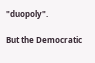"duopoly".

But the Democratic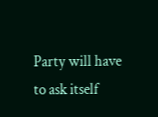Party will have to ask itself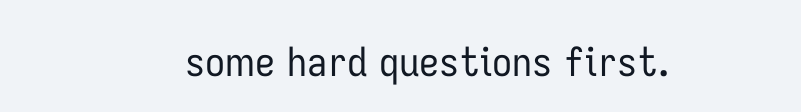some hard questions first.